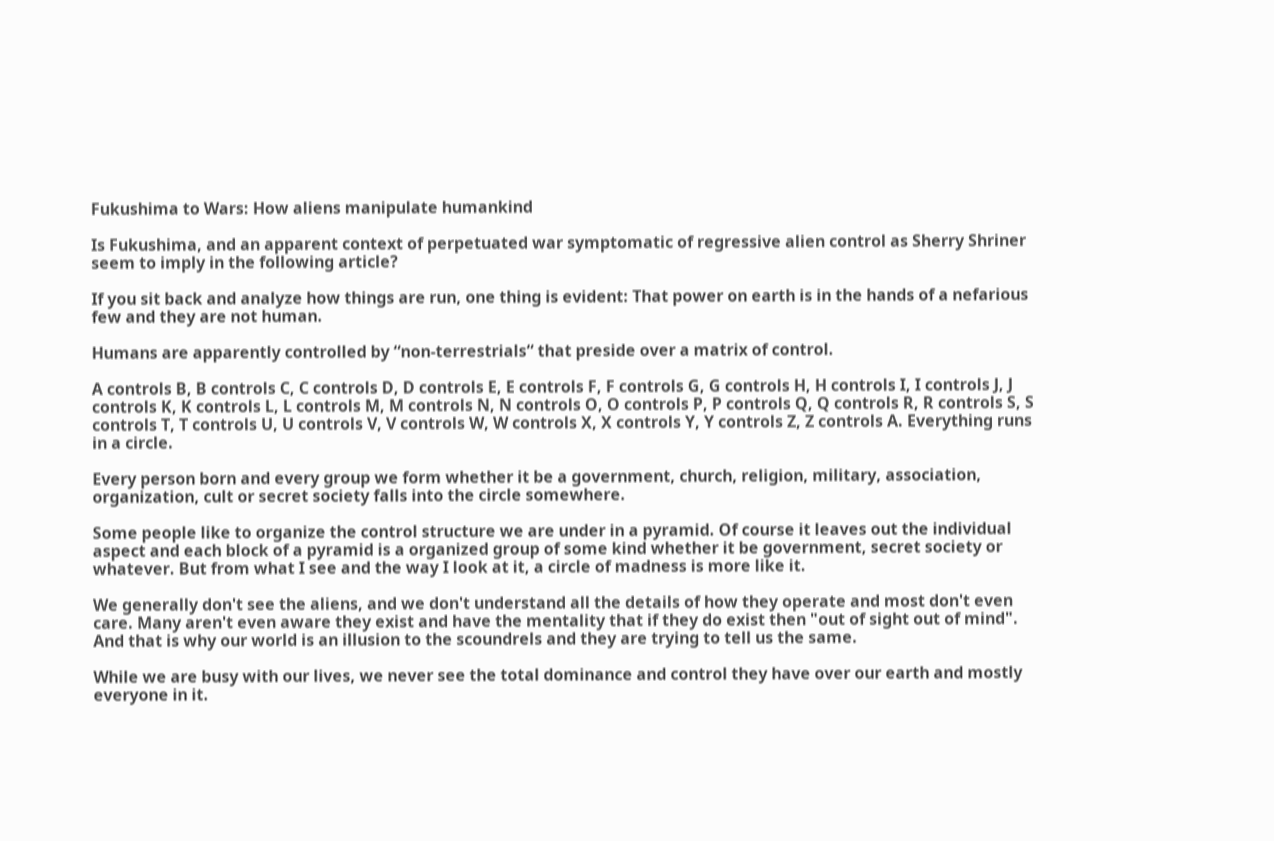Fukushima to Wars: How aliens manipulate humankind

Is Fukushima, and an apparent context of perpetuated war symptomatic of regressive alien control as Sherry Shriner seem to imply in the following article?

If you sit back and analyze how things are run, one thing is evident: That power on earth is in the hands of a nefarious few and they are not human.

Humans are apparently controlled by “non-terrestrials“ that preside over a matrix of control.

A controls B, B controls C, C controls D, D controls E, E controls F, F controls G, G controls H, H controls I, I controls J, J controls K, K controls L, L controls M, M controls N, N controls O, O controls P, P controls Q, Q controls R, R controls S, S controls T, T controls U, U controls V, V controls W, W controls X, X controls Y, Y controls Z, Z controls A. Everything runs in a circle.

Every person born and every group we form whether it be a government, church, religion, military, association, organization, cult or secret society falls into the circle somewhere.

Some people like to organize the control structure we are under in a pyramid. Of course it leaves out the individual aspect and each block of a pyramid is a organized group of some kind whether it be government, secret society or whatever. But from what I see and the way I look at it, a circle of madness is more like it.

We generally don't see the aliens, and we don't understand all the details of how they operate and most don't even care. Many aren't even aware they exist and have the mentality that if they do exist then "out of sight out of mind". And that is why our world is an illusion to the scoundrels and they are trying to tell us the same.

While we are busy with our lives, we never see the total dominance and control they have over our earth and mostly everyone in it.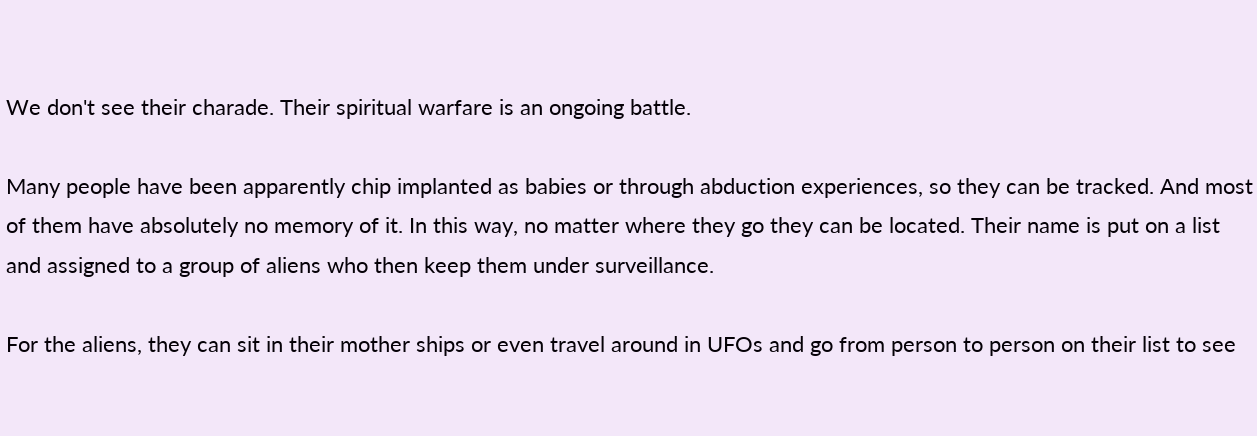We don't see their charade. Their spiritual warfare is an ongoing battle.

Many people have been apparently chip implanted as babies or through abduction experiences, so they can be tracked. And most of them have absolutely no memory of it. In this way, no matter where they go they can be located. Their name is put on a list and assigned to a group of aliens who then keep them under surveillance.

For the aliens, they can sit in their mother ships or even travel around in UFOs and go from person to person on their list to see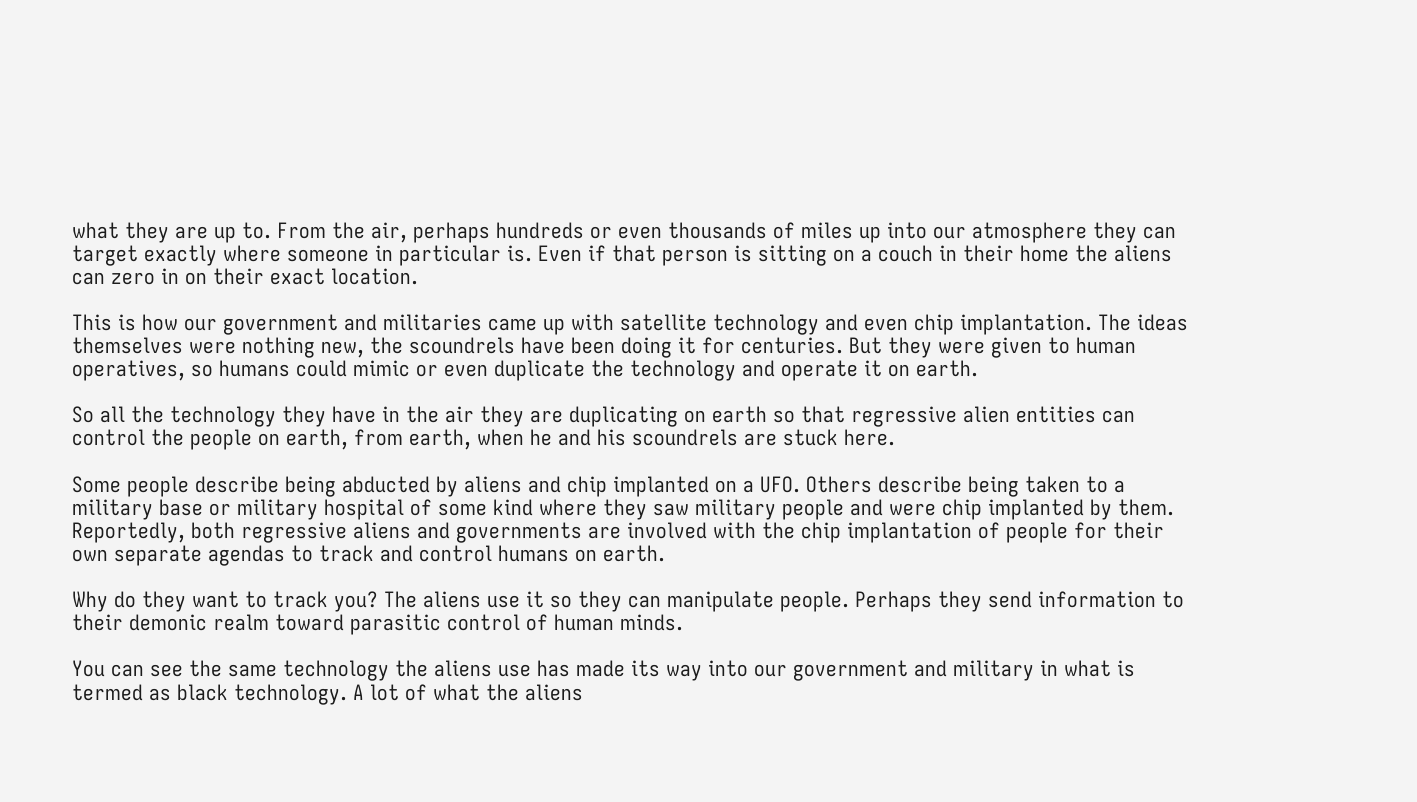what they are up to. From the air, perhaps hundreds or even thousands of miles up into our atmosphere they can target exactly where someone in particular is. Even if that person is sitting on a couch in their home the aliens can zero in on their exact location.

This is how our government and militaries came up with satellite technology and even chip implantation. The ideas themselves were nothing new, the scoundrels have been doing it for centuries. But they were given to human operatives, so humans could mimic or even duplicate the technology and operate it on earth.

So all the technology they have in the air they are duplicating on earth so that regressive alien entities can control the people on earth, from earth, when he and his scoundrels are stuck here.

Some people describe being abducted by aliens and chip implanted on a UFO. Others describe being taken to a military base or military hospital of some kind where they saw military people and were chip implanted by them. Reportedly, both regressive aliens and governments are involved with the chip implantation of people for their own separate agendas to track and control humans on earth.

Why do they want to track you? The aliens use it so they can manipulate people. Perhaps they send information to their demonic realm toward parasitic control of human minds.

You can see the same technology the aliens use has made its way into our government and military in what is termed as black technology. A lot of what the aliens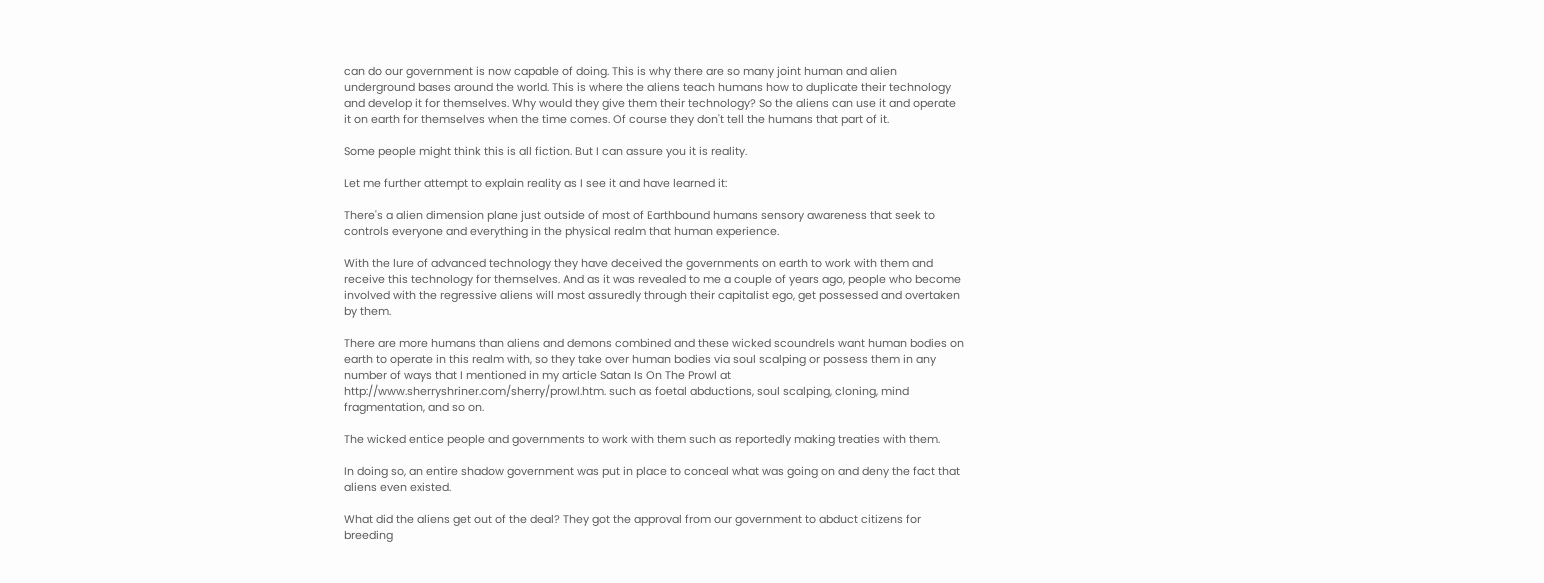can do our government is now capable of doing. This is why there are so many joint human and alien underground bases around the world. This is where the aliens teach humans how to duplicate their technology and develop it for themselves. Why would they give them their technology? So the aliens can use it and operate it on earth for themselves when the time comes. Of course they don't tell the humans that part of it.

Some people might think this is all fiction. But I can assure you it is reality.

Let me further attempt to explain reality as I see it and have learned it:

There's a alien dimension plane just outside of most of Earthbound humans sensory awareness that seek to controls everyone and everything in the physical realm that human experience.

With the lure of advanced technology they have deceived the governments on earth to work with them and receive this technology for themselves. And as it was revealed to me a couple of years ago, people who become involved with the regressive aliens will most assuredly through their capitalist ego, get possessed and overtaken by them.

There are more humans than aliens and demons combined and these wicked scoundrels want human bodies on earth to operate in this realm with, so they take over human bodies via soul scalping or possess them in any number of ways that I mentioned in my article Satan Is On The Prowl at http://www.sherryshriner.com/sherry/prowl.htm. such as foetal abductions, soul scalping, cloning, mind fragmentation, and so on.

The wicked entice people and governments to work with them such as reportedly making treaties with them.

In doing so, an entire shadow government was put in place to conceal what was going on and deny the fact that aliens even existed.

What did the aliens get out of the deal? They got the approval from our government to abduct citizens for breeding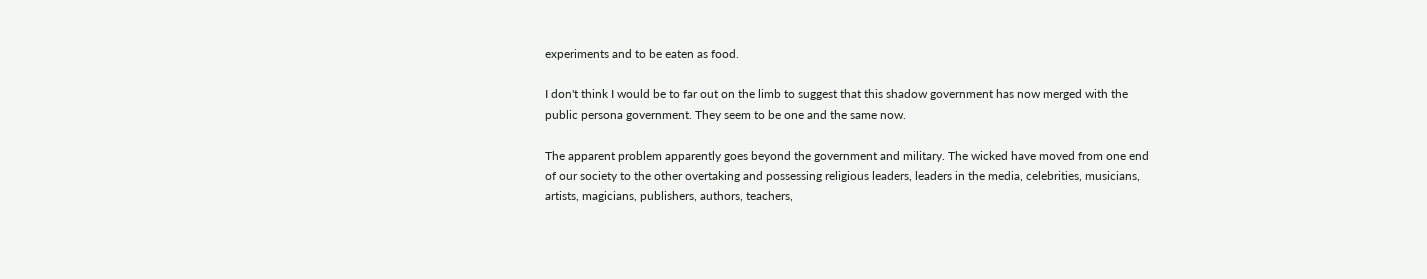experiments and to be eaten as food.

I don't think I would be to far out on the limb to suggest that this shadow government has now merged with the public persona government. They seem to be one and the same now.

The apparent problem apparently goes beyond the government and military. The wicked have moved from one end of our society to the other overtaking and possessing religious leaders, leaders in the media, celebrities, musicians, artists, magicians, publishers, authors, teachers,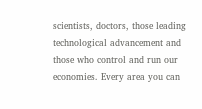scientists, doctors, those leading technological advancement and those who control and run our economies. Every area you can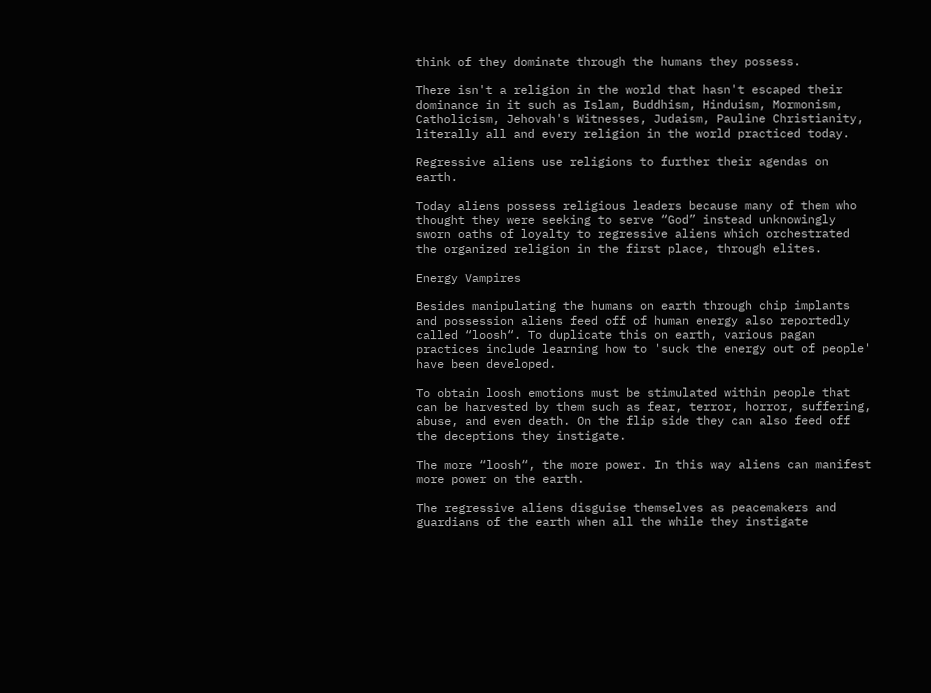think of they dominate through the humans they possess.

There isn't a religion in the world that hasn't escaped their dominance in it such as Islam, Buddhism, Hinduism, Mormonism, Catholicism, Jehovah's Witnesses, Judaism, Pauline Christianity, literally all and every religion in the world practiced today.

Regressive aliens use religions to further their agendas on earth.

Today aliens possess religious leaders because many of them who thought they were seeking to serve “God” instead unknowingly sworn oaths of loyalty to regressive aliens which orchestrated the organized religion in the first place, through elites.

Energy Vampires

Besides manipulating the humans on earth through chip implants and possession aliens feed off of human energy also reportedly called “loosh“. To duplicate this on earth, various pagan practices include learning how to 'suck the energy out of people' have been developed.

To obtain loosh emotions must be stimulated within people that can be harvested by them such as fear, terror, horror, suffering, abuse, and even death. On the flip side they can also feed off the deceptions they instigate.

The more “loosh“, the more power. In this way aliens can manifest more power on the earth.

The regressive aliens disguise themselves as peacemakers and guardians of the earth when all the while they instigate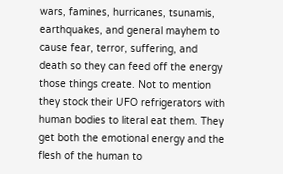wars, famines, hurricanes, tsunamis, earthquakes, and general mayhem to cause fear, terror, suffering, and death so they can feed off the energy those things create. Not to mention they stock their UFO refrigerators with human bodies to literal eat them. They get both the emotional energy and the flesh of the human to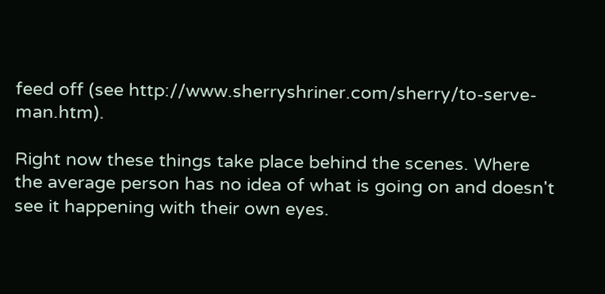feed off (see http://www.sherryshriner.com/sherry/to-serve-man.htm).

Right now these things take place behind the scenes. Where the average person has no idea of what is going on and doesn't see it happening with their own eyes.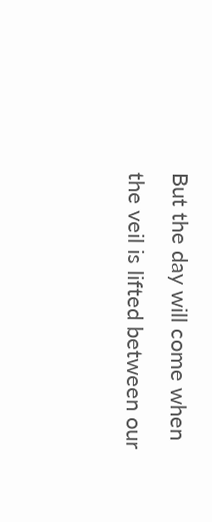But the day will come when the veil is lifted between our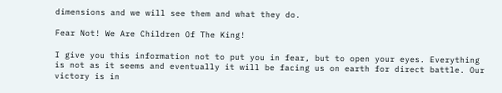dimensions and we will see them and what they do.

Fear Not! We Are Children Of The King!

I give you this information not to put you in fear, but to open your eyes. Everything is not as it seems and eventually it will be facing us on earth for direct battle. Our victory is in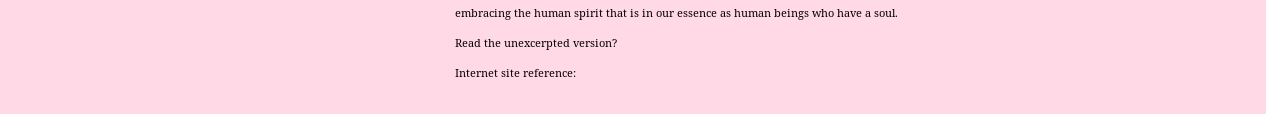embracing the human spirit that is in our essence as human beings who have a soul.

Read the unexcerpted version?

Internet site reference: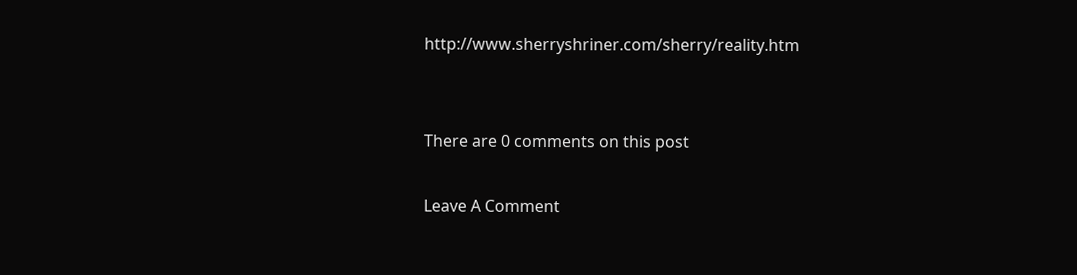http://www.sherryshriner.com/sherry/reality.htm


There are 0 comments on this post

Leave A Comment